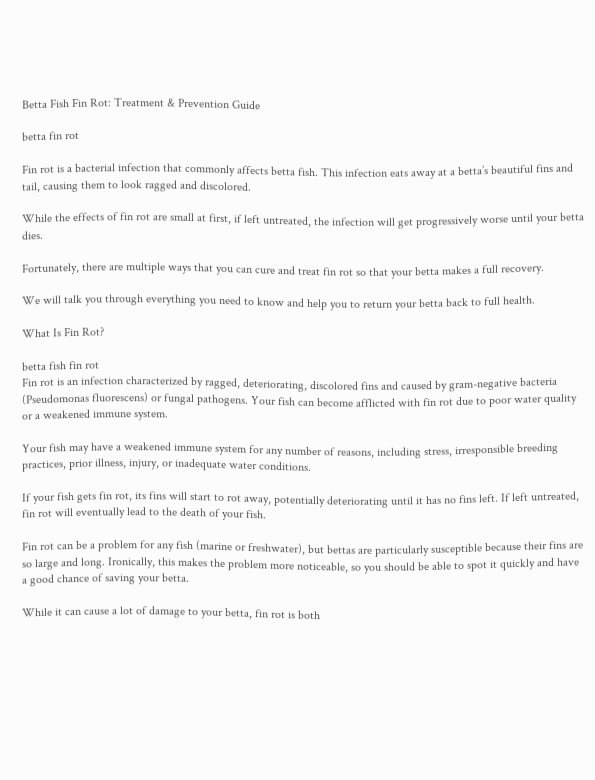Betta Fish Fin Rot: Treatment & Prevention Guide

betta fin rot

Fin rot is a bacterial infection that commonly affects betta fish. This infection eats away at a betta’s beautiful fins and tail, causing them to look ragged and discolored.

While the effects of fin rot are small at first, if left untreated, the infection will get progressively worse until your betta dies.

Fortunately, there are multiple ways that you can cure and treat fin rot so that your betta makes a full recovery.

We will talk you through everything you need to know and help you to return your betta back to full health.

What Is Fin Rot?

betta fish fin rot
Fin rot is an infection characterized by ragged, deteriorating, discolored fins and caused by gram-negative bacteria (Pseudomonas fluorescens) or fungal pathogens. Your fish can become afflicted with fin rot due to poor water quality or a weakened immune system.

Your fish may have a weakened immune system for any number of reasons, including stress, irresponsible breeding practices, prior illness, injury, or inadequate water conditions.

If your fish gets fin rot, its fins will start to rot away, potentially deteriorating until it has no fins left. If left untreated, fin rot will eventually lead to the death of your fish.

Fin rot can be a problem for any fish (marine or freshwater), but bettas are particularly susceptible because their fins are so large and long. Ironically, this makes the problem more noticeable, so you should be able to spot it quickly and have a good chance of saving your betta.

While it can cause a lot of damage to your betta, fin rot is both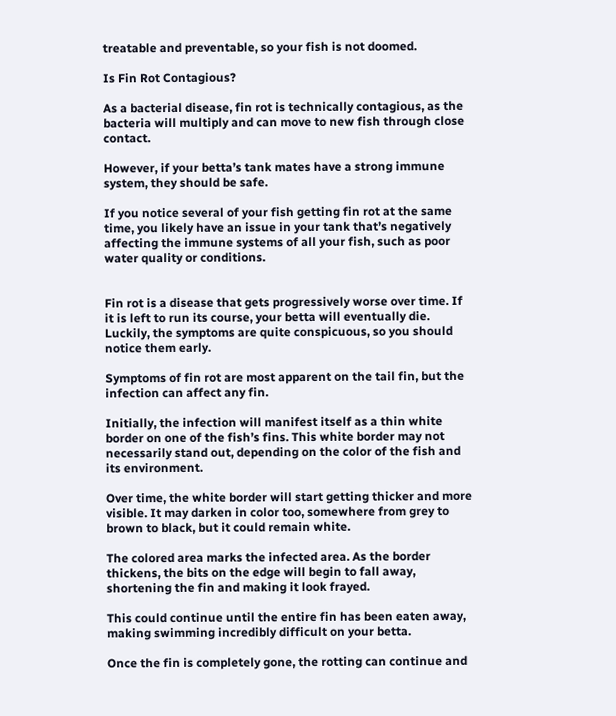treatable and preventable, so your fish is not doomed.

Is Fin Rot Contagious?

As a bacterial disease, fin rot is technically contagious, as the bacteria will multiply and can move to new fish through close contact.

However, if your betta’s tank mates have a strong immune system, they should be safe.

If you notice several of your fish getting fin rot at the same time, you likely have an issue in your tank that’s negatively affecting the immune systems of all your fish, such as poor water quality or conditions.


Fin rot is a disease that gets progressively worse over time. If it is left to run its course, your betta will eventually die. Luckily, the symptoms are quite conspicuous, so you should notice them early.

Symptoms of fin rot are most apparent on the tail fin, but the infection can affect any fin.

Initially, the infection will manifest itself as a thin white border on one of the fish’s fins. This white border may not necessarily stand out, depending on the color of the fish and its environment.

Over time, the white border will start getting thicker and more visible. It may darken in color too, somewhere from grey to brown to black, but it could remain white.

The colored area marks the infected area. As the border thickens, the bits on the edge will begin to fall away, shortening the fin and making it look frayed.

This could continue until the entire fin has been eaten away, making swimming incredibly difficult on your betta.

Once the fin is completely gone, the rotting can continue and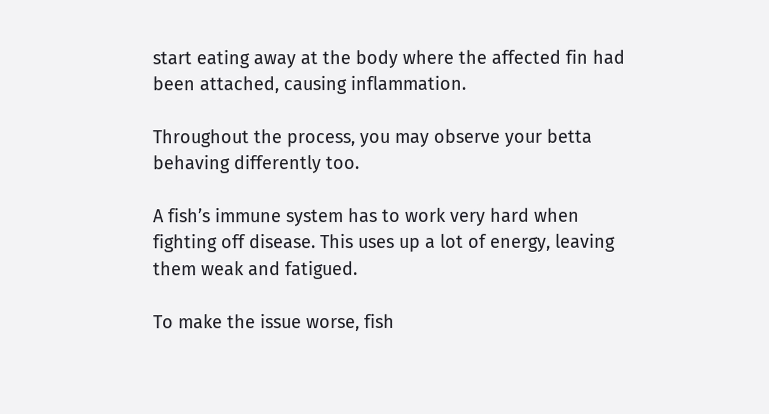start eating away at the body where the affected fin had been attached, causing inflammation.

Throughout the process, you may observe your betta behaving differently too.

A fish’s immune system has to work very hard when fighting off disease. This uses up a lot of energy, leaving them weak and fatigued.

To make the issue worse, fish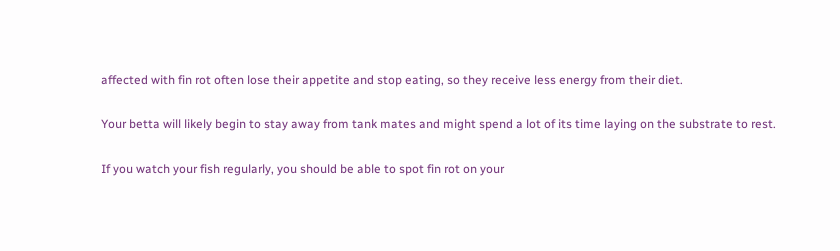affected with fin rot often lose their appetite and stop eating, so they receive less energy from their diet.

Your betta will likely begin to stay away from tank mates and might spend a lot of its time laying on the substrate to rest.

If you watch your fish regularly, you should be able to spot fin rot on your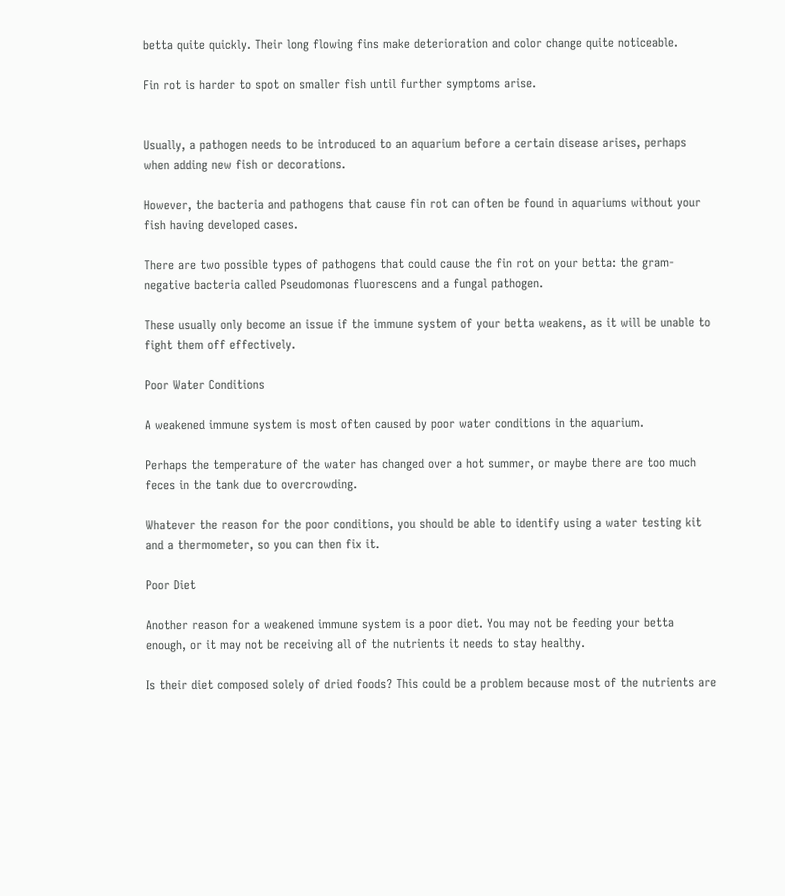betta quite quickly. Their long flowing fins make deterioration and color change quite noticeable.

Fin rot is harder to spot on smaller fish until further symptoms arise.


Usually, a pathogen needs to be introduced to an aquarium before a certain disease arises, perhaps when adding new fish or decorations.

However, the bacteria and pathogens that cause fin rot can often be found in aquariums without your fish having developed cases.

There are two possible types of pathogens that could cause the fin rot on your betta: the gram-negative bacteria called Pseudomonas fluorescens and a fungal pathogen.

These usually only become an issue if the immune system of your betta weakens, as it will be unable to fight them off effectively.

Poor Water Conditions

A weakened immune system is most often caused by poor water conditions in the aquarium.

Perhaps the temperature of the water has changed over a hot summer, or maybe there are too much feces in the tank due to overcrowding.

Whatever the reason for the poor conditions, you should be able to identify using a water testing kit and a thermometer, so you can then fix it.

Poor Diet

Another reason for a weakened immune system is a poor diet. You may not be feeding your betta enough, or it may not be receiving all of the nutrients it needs to stay healthy.

Is their diet composed solely of dried foods? This could be a problem because most of the nutrients are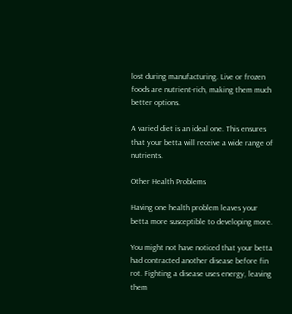lost during manufacturing. Live or frozen foods are nutrient-rich, making them much better options.

A varied diet is an ideal one. This ensures that your betta will receive a wide range of nutrients.

Other Health Problems

Having one health problem leaves your betta more susceptible to developing more.

You might not have noticed that your betta had contracted another disease before fin rot. Fighting a disease uses energy, leaving them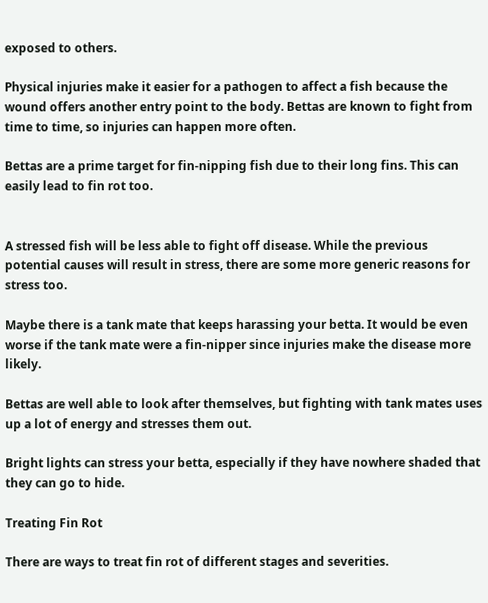exposed to others.

Physical injuries make it easier for a pathogen to affect a fish because the wound offers another entry point to the body. Bettas are known to fight from time to time, so injuries can happen more often.

Bettas are a prime target for fin-nipping fish due to their long fins. This can easily lead to fin rot too.


A stressed fish will be less able to fight off disease. While the previous potential causes will result in stress, there are some more generic reasons for stress too.

Maybe there is a tank mate that keeps harassing your betta. It would be even worse if the tank mate were a fin-nipper since injuries make the disease more likely.

Bettas are well able to look after themselves, but fighting with tank mates uses up a lot of energy and stresses them out.

Bright lights can stress your betta, especially if they have nowhere shaded that they can go to hide.

Treating Fin Rot

There are ways to treat fin rot of different stages and severities.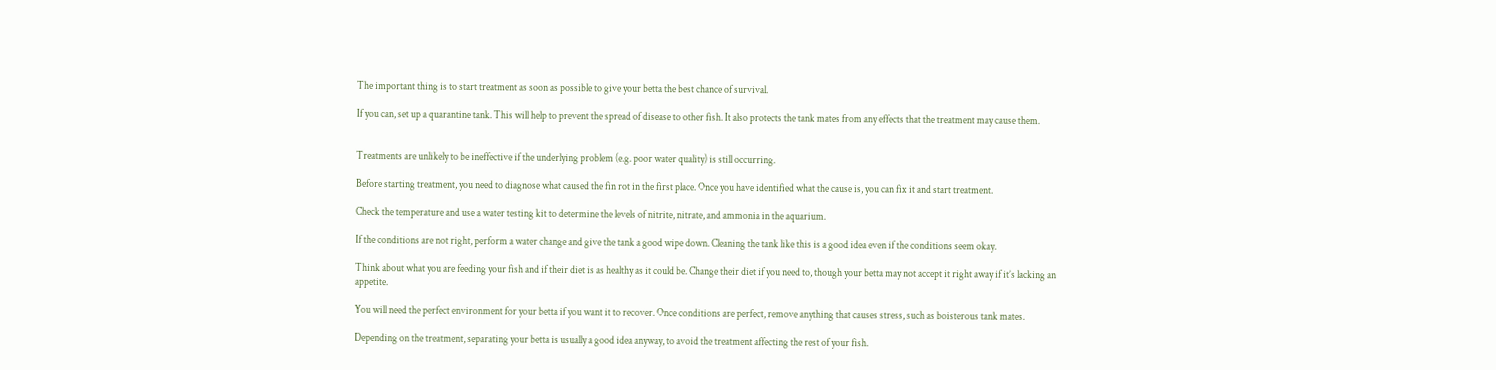The important thing is to start treatment as soon as possible to give your betta the best chance of survival.

If you can, set up a quarantine tank. This will help to prevent the spread of disease to other fish. It also protects the tank mates from any effects that the treatment may cause them.


Treatments are unlikely to be ineffective if the underlying problem (e.g. poor water quality) is still occurring.

Before starting treatment, you need to diagnose what caused the fin rot in the first place. Once you have identified what the cause is, you can fix it and start treatment.

Check the temperature and use a water testing kit to determine the levels of nitrite, nitrate, and ammonia in the aquarium.

If the conditions are not right, perform a water change and give the tank a good wipe down. Cleaning the tank like this is a good idea even if the conditions seem okay.

Think about what you are feeding your fish and if their diet is as healthy as it could be. Change their diet if you need to, though your betta may not accept it right away if it’s lacking an appetite.

You will need the perfect environment for your betta if you want it to recover. Once conditions are perfect, remove anything that causes stress, such as boisterous tank mates.

Depending on the treatment, separating your betta is usually a good idea anyway, to avoid the treatment affecting the rest of your fish.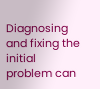Diagnosing and fixing the initial problem can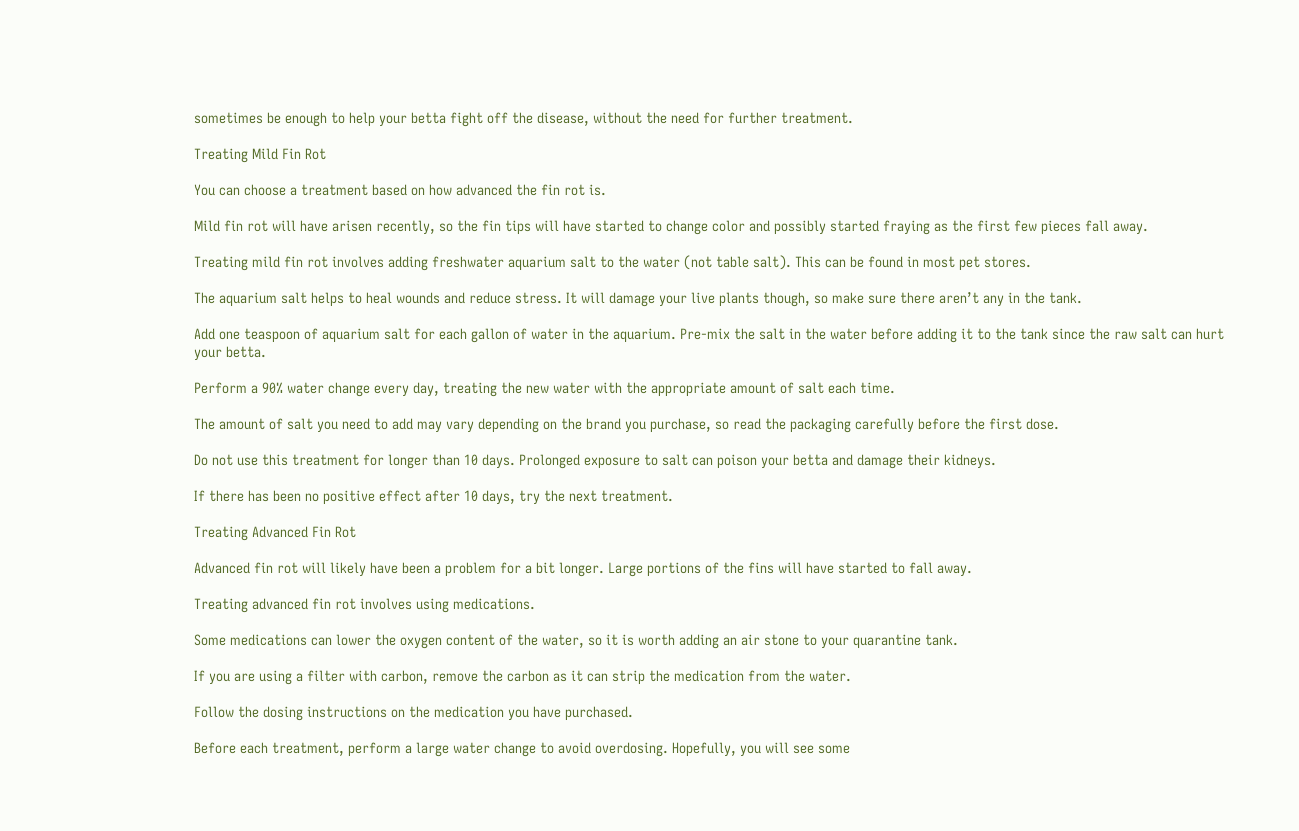sometimes be enough to help your betta fight off the disease, without the need for further treatment.

Treating Mild Fin Rot

You can choose a treatment based on how advanced the fin rot is.

Mild fin rot will have arisen recently, so the fin tips will have started to change color and possibly started fraying as the first few pieces fall away.

Treating mild fin rot involves adding freshwater aquarium salt to the water (not table salt). This can be found in most pet stores.

The aquarium salt helps to heal wounds and reduce stress. It will damage your live plants though, so make sure there aren’t any in the tank.

Add one teaspoon of aquarium salt for each gallon of water in the aquarium. Pre-mix the salt in the water before adding it to the tank since the raw salt can hurt your betta.

Perform a 90% water change every day, treating the new water with the appropriate amount of salt each time.

The amount of salt you need to add may vary depending on the brand you purchase, so read the packaging carefully before the first dose.

Do not use this treatment for longer than 10 days. Prolonged exposure to salt can poison your betta and damage their kidneys.

If there has been no positive effect after 10 days, try the next treatment.

Treating Advanced Fin Rot

Advanced fin rot will likely have been a problem for a bit longer. Large portions of the fins will have started to fall away.

Treating advanced fin rot involves using medications.

Some medications can lower the oxygen content of the water, so it is worth adding an air stone to your quarantine tank.

If you are using a filter with carbon, remove the carbon as it can strip the medication from the water.

Follow the dosing instructions on the medication you have purchased.

Before each treatment, perform a large water change to avoid overdosing. Hopefully, you will see some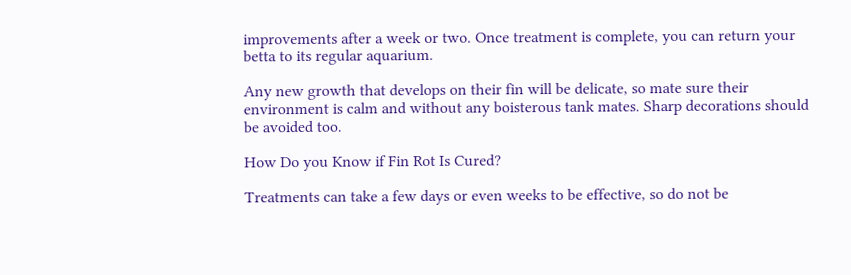improvements after a week or two. Once treatment is complete, you can return your betta to its regular aquarium.

Any new growth that develops on their fin will be delicate, so mate sure their environment is calm and without any boisterous tank mates. Sharp decorations should be avoided too.

How Do you Know if Fin Rot Is Cured?

Treatments can take a few days or even weeks to be effective, so do not be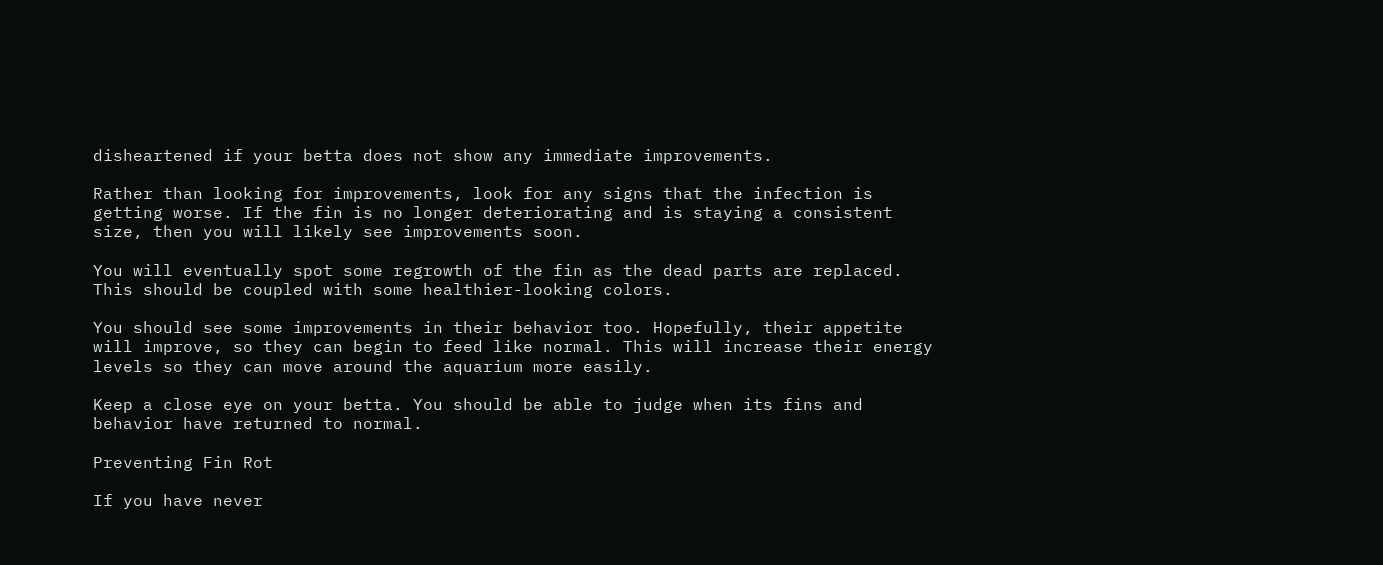disheartened if your betta does not show any immediate improvements.

Rather than looking for improvements, look for any signs that the infection is getting worse. If the fin is no longer deteriorating and is staying a consistent size, then you will likely see improvements soon.

You will eventually spot some regrowth of the fin as the dead parts are replaced. This should be coupled with some healthier-looking colors.

You should see some improvements in their behavior too. Hopefully, their appetite will improve, so they can begin to feed like normal. This will increase their energy levels so they can move around the aquarium more easily.

Keep a close eye on your betta. You should be able to judge when its fins and behavior have returned to normal.

Preventing Fin Rot

If you have never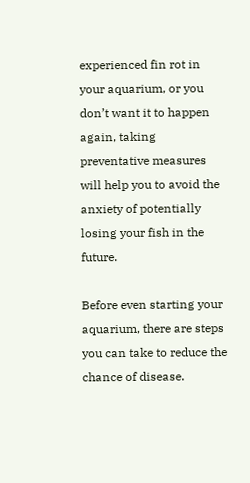experienced fin rot in your aquarium, or you don’t want it to happen again, taking preventative measures will help you to avoid the anxiety of potentially losing your fish in the future.

Before even starting your aquarium, there are steps you can take to reduce the chance of disease.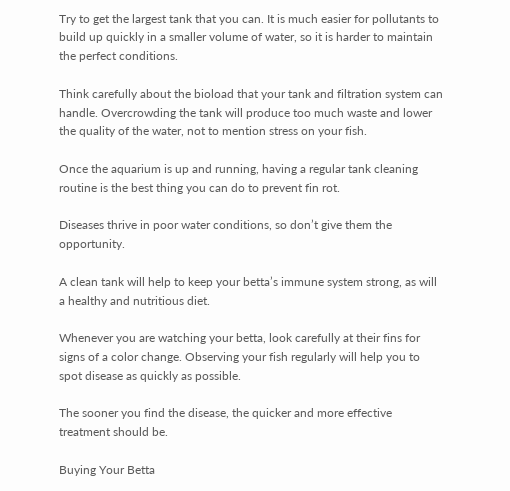Try to get the largest tank that you can. It is much easier for pollutants to build up quickly in a smaller volume of water, so it is harder to maintain the perfect conditions.

Think carefully about the bioload that your tank and filtration system can handle. Overcrowding the tank will produce too much waste and lower the quality of the water, not to mention stress on your fish.

Once the aquarium is up and running, having a regular tank cleaning routine is the best thing you can do to prevent fin rot.

Diseases thrive in poor water conditions, so don’t give them the opportunity.

A clean tank will help to keep your betta’s immune system strong, as will a healthy and nutritious diet.

Whenever you are watching your betta, look carefully at their fins for signs of a color change. Observing your fish regularly will help you to spot disease as quickly as possible.

The sooner you find the disease, the quicker and more effective treatment should be.

Buying Your Betta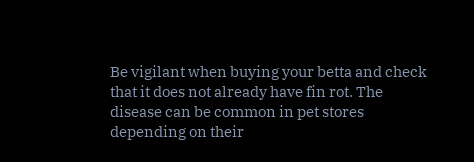Be vigilant when buying your betta and check that it does not already have fin rot. The disease can be common in pet stores depending on their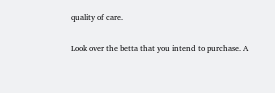quality of care.

Look over the betta that you intend to purchase. A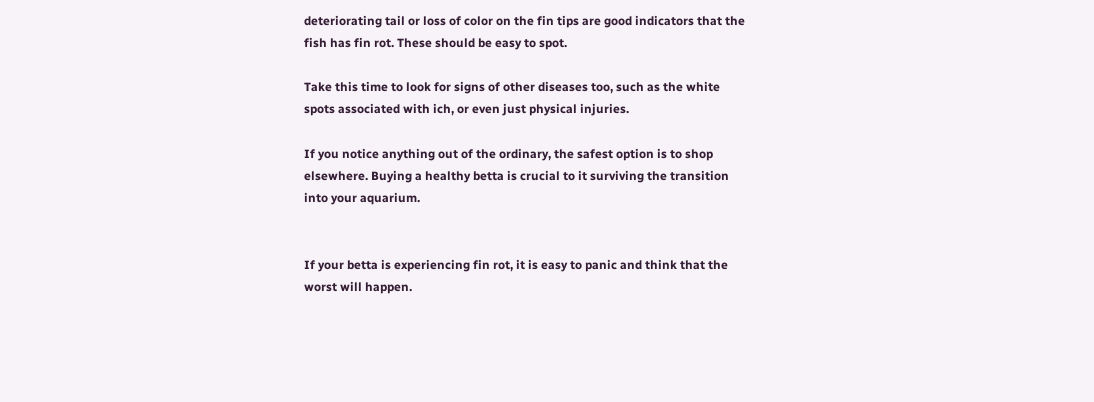deteriorating tail or loss of color on the fin tips are good indicators that the fish has fin rot. These should be easy to spot.

Take this time to look for signs of other diseases too, such as the white spots associated with ich, or even just physical injuries.

If you notice anything out of the ordinary, the safest option is to shop elsewhere. Buying a healthy betta is crucial to it surviving the transition into your aquarium.


If your betta is experiencing fin rot, it is easy to panic and think that the worst will happen.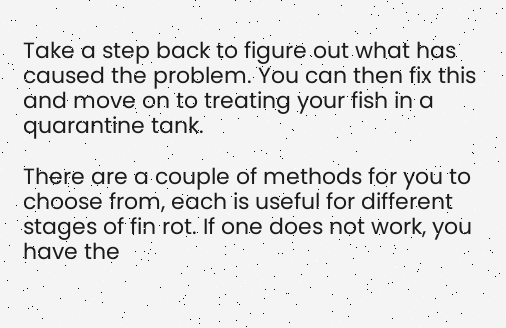Take a step back to figure out what has caused the problem. You can then fix this and move on to treating your fish in a quarantine tank.

There are a couple of methods for you to choose from, each is useful for different stages of fin rot. If one does not work, you have the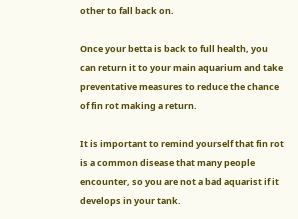other to fall back on.

Once your betta is back to full health, you can return it to your main aquarium and take preventative measures to reduce the chance of fin rot making a return.

It is important to remind yourself that fin rot is a common disease that many people encounter, so you are not a bad aquarist if it develops in your tank.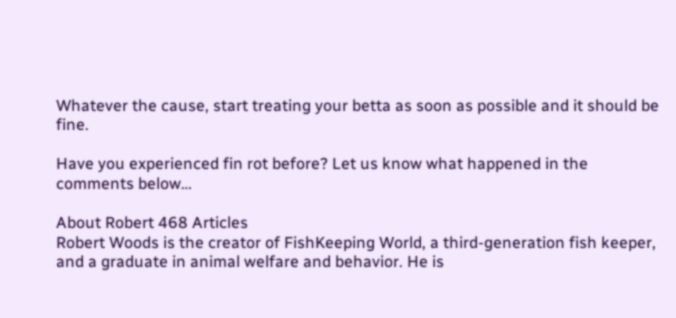Whatever the cause, start treating your betta as soon as possible and it should be fine.

Have you experienced fin rot before? Let us know what happened in the comments below…

About Robert 468 Articles
Robert Woods is the creator of FishKeeping World, a third-generation fish keeper, and a graduate in animal welfare and behavior. He is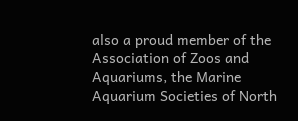also a proud member of the Association of Zoos and Aquariums, the Marine Aquarium Societies of North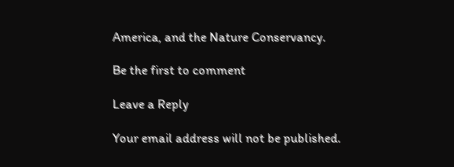America, and the Nature Conservancy.

Be the first to comment

Leave a Reply

Your email address will not be published.